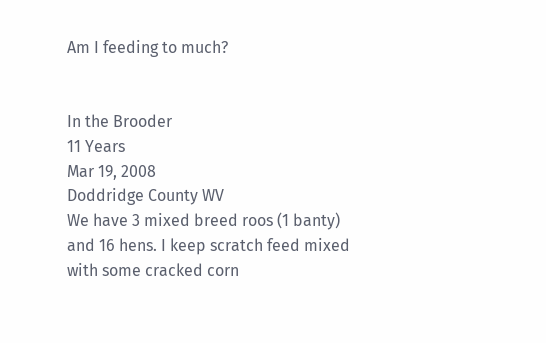Am I feeding to much?


In the Brooder
11 Years
Mar 19, 2008
Doddridge County WV
We have 3 mixed breed roos (1 banty) and 16 hens. I keep scratch feed mixed with some cracked corn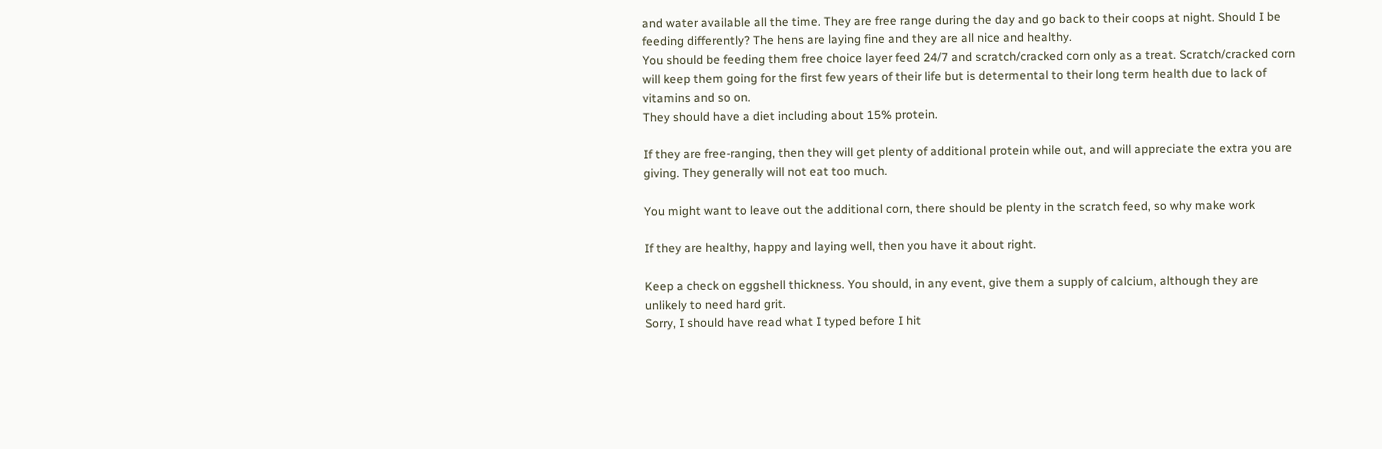and water available all the time. They are free range during the day and go back to their coops at night. Should I be feeding differently? The hens are laying fine and they are all nice and healthy.
You should be feeding them free choice layer feed 24/7 and scratch/cracked corn only as a treat. Scratch/cracked corn will keep them going for the first few years of their life but is determental to their long term health due to lack of vitamins and so on.
They should have a diet including about 15% protein.

If they are free-ranging, then they will get plenty of additional protein while out, and will appreciate the extra you are giving. They generally will not eat too much.

You might want to leave out the additional corn, there should be plenty in the scratch feed, so why make work

If they are healthy, happy and laying well, then you have it about right.

Keep a check on eggshell thickness. You should, in any event, give them a supply of calcium, although they are unlikely to need hard grit.
Sorry, I should have read what I typed before I hit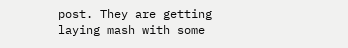post. They are getting laying mash with some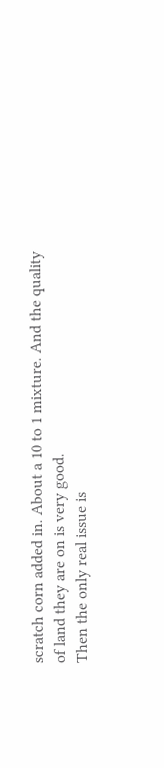scratch corn added in. About a 10 to 1 mixture. And the quality of land they are on is very good.
Then the only real issue is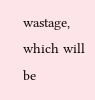wastage, which will be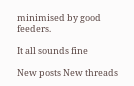minimised by good feeders.

It all sounds fine

New posts New threads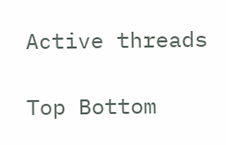Active threads

Top Bottom